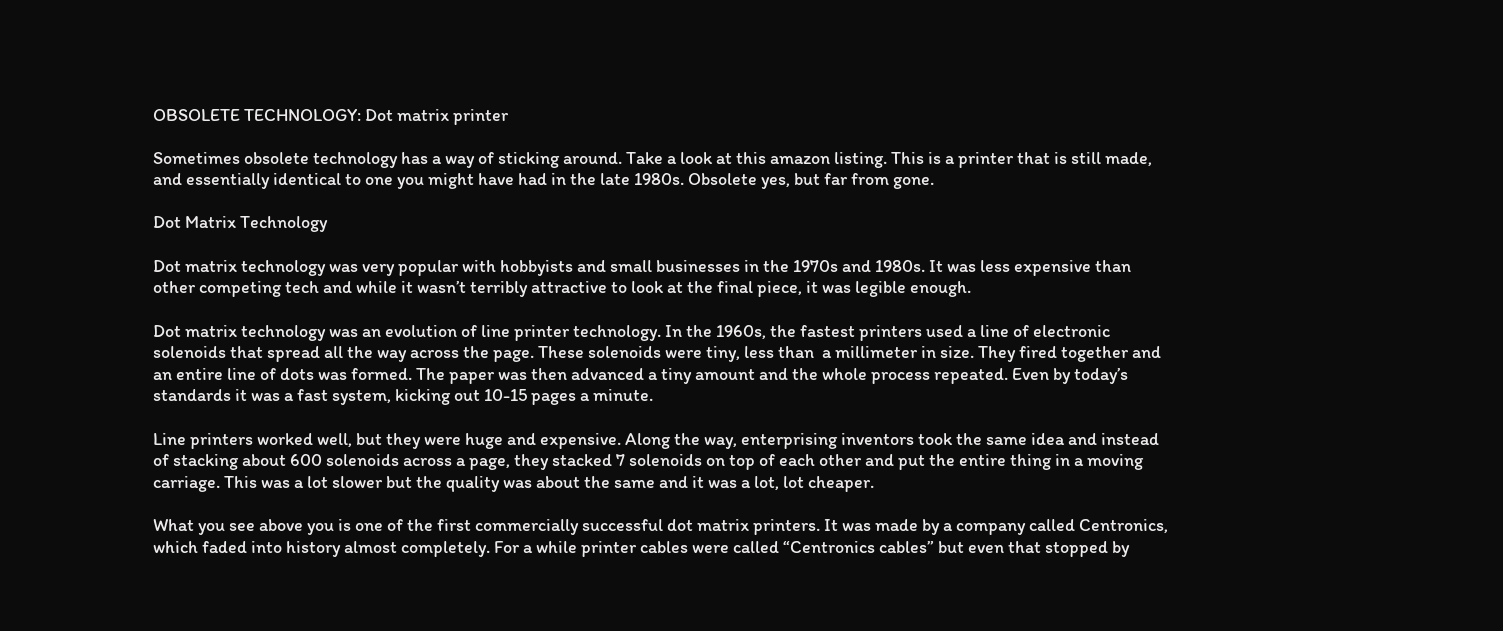OBSOLETE TECHNOLOGY: Dot matrix printer

Sometimes obsolete technology has a way of sticking around. Take a look at this amazon listing. This is a printer that is still made, and essentially identical to one you might have had in the late 1980s. Obsolete yes, but far from gone.

Dot Matrix Technology

Dot matrix technology was very popular with hobbyists and small businesses in the 1970s and 1980s. It was less expensive than other competing tech and while it wasn’t terribly attractive to look at the final piece, it was legible enough.

Dot matrix technology was an evolution of line printer technology. In the 1960s, the fastest printers used a line of electronic solenoids that spread all the way across the page. These solenoids were tiny, less than  a millimeter in size. They fired together and an entire line of dots was formed. The paper was then advanced a tiny amount and the whole process repeated. Even by today’s standards it was a fast system, kicking out 10-15 pages a minute.

Line printers worked well, but they were huge and expensive. Along the way, enterprising inventors took the same idea and instead of stacking about 600 solenoids across a page, they stacked 7 solenoids on top of each other and put the entire thing in a moving carriage. This was a lot slower but the quality was about the same and it was a lot, lot cheaper.

What you see above you is one of the first commercially successful dot matrix printers. It was made by a company called Centronics, which faded into history almost completely. For a while printer cables were called “Centronics cables” but even that stopped by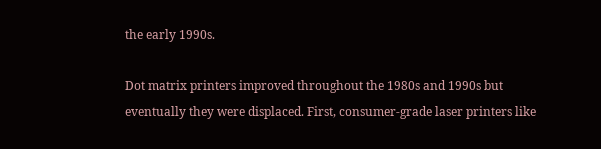the early 1990s.

Dot matrix printers improved throughout the 1980s and 1990s but eventually they were displaced. First, consumer-grade laser printers like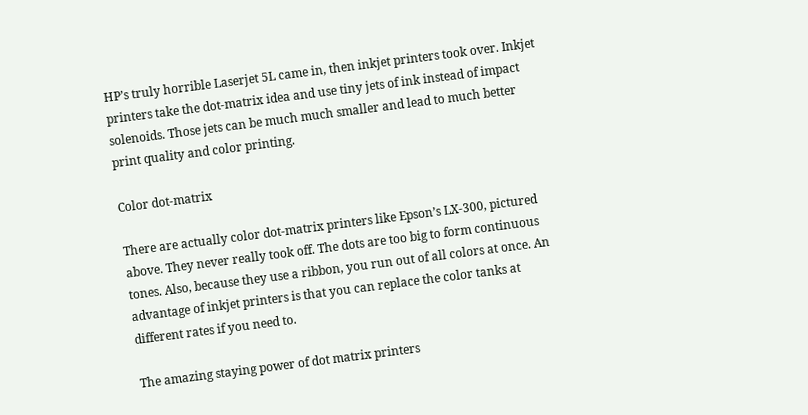HP’s truly horrible Laserjet 5L came in, then inkjet printers took over. Inkjet printers take the dot-matrix idea and use tiny jets of ink instead of impact solenoids. Those jets can be much much smaller and lead to much better print quality and color printing.

Color dot-matrix

There are actually color dot-matrix printers like Epson’s LX-300, pictured above. They never really took off. The dots are too big to form continuous tones. Also, because they use a ribbon, you run out of all colors at once. An advantage of inkjet printers is that you can replace the color tanks at different rates if you need to.

The amazing staying power of dot matrix printers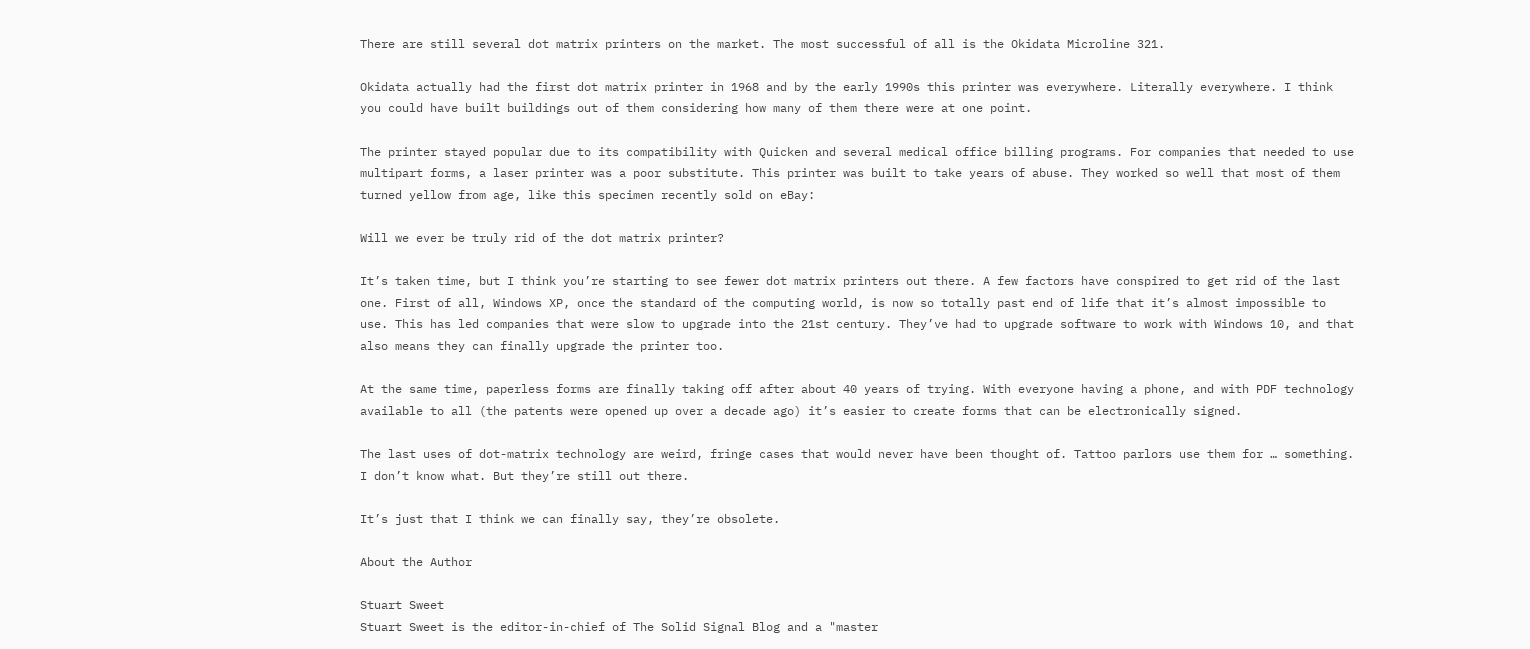There are still several dot matrix printers on the market. The most successful of all is the Okidata Microline 321.

Okidata actually had the first dot matrix printer in 1968 and by the early 1990s this printer was everywhere. Literally everywhere. I think you could have built buildings out of them considering how many of them there were at one point.

The printer stayed popular due to its compatibility with Quicken and several medical office billing programs. For companies that needed to use multipart forms, a laser printer was a poor substitute. This printer was built to take years of abuse. They worked so well that most of them turned yellow from age, like this specimen recently sold on eBay:

Will we ever be truly rid of the dot matrix printer?

It’s taken time, but I think you’re starting to see fewer dot matrix printers out there. A few factors have conspired to get rid of the last one. First of all, Windows XP, once the standard of the computing world, is now so totally past end of life that it’s almost impossible to use. This has led companies that were slow to upgrade into the 21st century. They’ve had to upgrade software to work with Windows 10, and that also means they can finally upgrade the printer too.

At the same time, paperless forms are finally taking off after about 40 years of trying. With everyone having a phone, and with PDF technology available to all (the patents were opened up over a decade ago) it’s easier to create forms that can be electronically signed.

The last uses of dot-matrix technology are weird, fringe cases that would never have been thought of. Tattoo parlors use them for … something. I don’t know what. But they’re still out there.

It’s just that I think we can finally say, they’re obsolete.

About the Author

Stuart Sweet
Stuart Sweet is the editor-in-chief of The Solid Signal Blog and a "master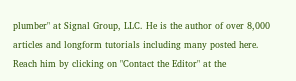plumber" at Signal Group, LLC. He is the author of over 8,000 articles and longform tutorials including many posted here. Reach him by clicking on "Contact the Editor" at the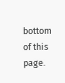bottom of this page.